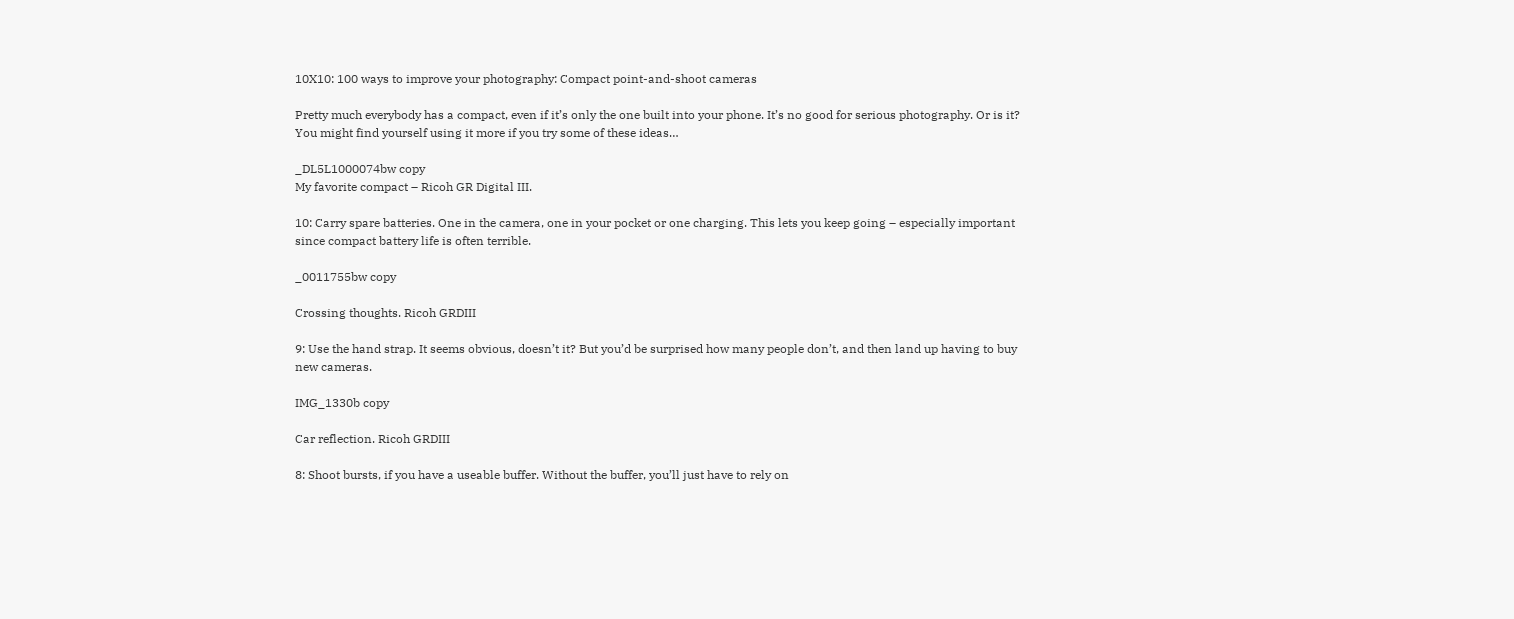10X10: 100 ways to improve your photography: Compact point-and-shoot cameras

Pretty much everybody has a compact, even if it’s only the one built into your phone. It’s no good for serious photography. Or is it? You might find yourself using it more if you try some of these ideas…

_DL5L1000074bw copy
My favorite compact – Ricoh GR Digital III.

10: Carry spare batteries. One in the camera, one in your pocket or one charging. This lets you keep going – especially important since compact battery life is often terrible.

_0011755bw copy

Crossing thoughts. Ricoh GRDIII

9: Use the hand strap. It seems obvious, doesn’t it? But you’d be surprised how many people don’t, and then land up having to buy new cameras.

IMG_1330b copy

Car reflection. Ricoh GRDIII

8: Shoot bursts, if you have a useable buffer. Without the buffer, you’ll just have to rely on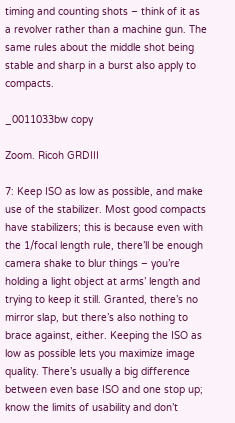timing and counting shots – think of it as a revolver rather than a machine gun. The same rules about the middle shot being stable and sharp in a burst also apply to compacts.

_0011033bw copy

Zoom. Ricoh GRDIII

7: Keep ISO as low as possible, and make use of the stabilizer. Most good compacts have stabilizers; this is because even with the 1/focal length rule, there’ll be enough camera shake to blur things – you’re holding a light object at arms’ length and trying to keep it still. Granted, there’s no mirror slap, but there’s also nothing to brace against, either. Keeping the ISO as low as possible lets you maximize image quality. There’s usually a big difference between even base ISO and one stop up; know the limits of usability and don’t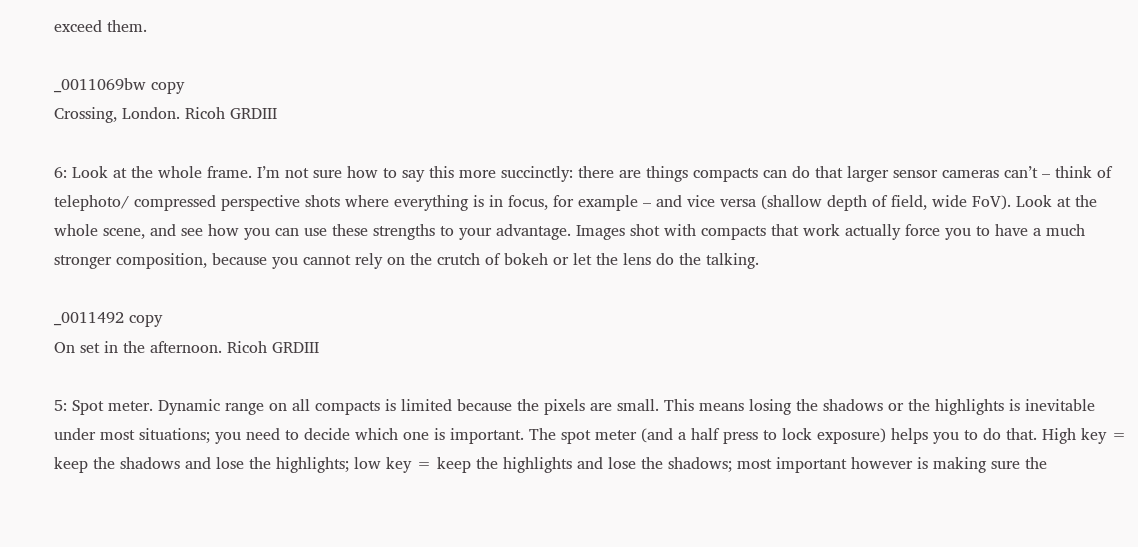exceed them.

_0011069bw copy
Crossing, London. Ricoh GRDIII

6: Look at the whole frame. I’m not sure how to say this more succinctly: there are things compacts can do that larger sensor cameras can’t – think of telephoto/ compressed perspective shots where everything is in focus, for example – and vice versa (shallow depth of field, wide FoV). Look at the whole scene, and see how you can use these strengths to your advantage. Images shot with compacts that work actually force you to have a much stronger composition, because you cannot rely on the crutch of bokeh or let the lens do the talking.

_0011492 copy
On set in the afternoon. Ricoh GRDIII

5: Spot meter. Dynamic range on all compacts is limited because the pixels are small. This means losing the shadows or the highlights is inevitable under most situations; you need to decide which one is important. The spot meter (and a half press to lock exposure) helps you to do that. High key = keep the shadows and lose the highlights; low key = keep the highlights and lose the shadows; most important however is making sure the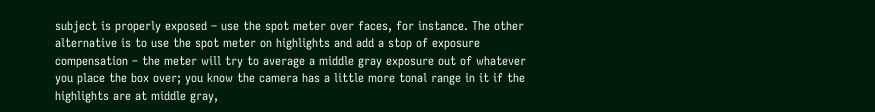subject is properly exposed – use the spot meter over faces, for instance. The other alternative is to use the spot meter on highlights and add a stop of exposure compensation – the meter will try to average a middle gray exposure out of whatever you place the box over; you know the camera has a little more tonal range in it if the highlights are at middle gray,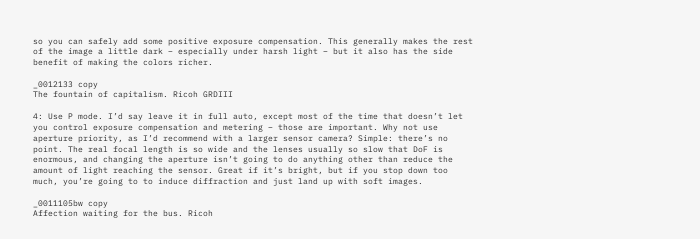so you can safely add some positive exposure compensation. This generally makes the rest of the image a little dark – especially under harsh light – but it also has the side benefit of making the colors richer.

_0012133 copy
The fountain of capitalism. Ricoh GRDIII

4: Use P mode. I’d say leave it in full auto, except most of the time that doesn’t let you control exposure compensation and metering – those are important. Why not use aperture priority, as I’d recommend with a larger sensor camera? Simple: there’s no point. The real focal length is so wide and the lenses usually so slow that DoF is enormous, and changing the aperture isn’t going to do anything other than reduce the amount of light reaching the sensor. Great if it’s bright, but if you stop down too much, you’re going to to induce diffraction and just land up with soft images.

_0011105bw copy
Affection waiting for the bus. Ricoh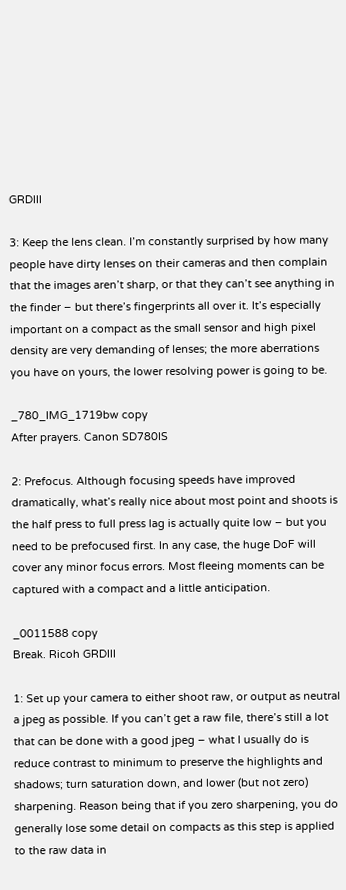GRDIII

3: Keep the lens clean. I’m constantly surprised by how many people have dirty lenses on their cameras and then complain that the images aren’t sharp, or that they can’t see anything in the finder – but there’s fingerprints all over it. It’s especially important on a compact as the small sensor and high pixel density are very demanding of lenses; the more aberrations you have on yours, the lower resolving power is going to be.

_780_IMG_1719bw copy
After prayers. Canon SD780IS

2: Prefocus. Although focusing speeds have improved dramatically, what’s really nice about most point and shoots is the half press to full press lag is actually quite low – but you need to be prefocused first. In any case, the huge DoF will cover any minor focus errors. Most fleeing moments can be captured with a compact and a little anticipation.

_0011588 copy
Break. Ricoh GRDIII

1: Set up your camera to either shoot raw, or output as neutral a jpeg as possible. If you can’t get a raw file, there’s still a lot that can be done with a good jpeg – what I usually do is reduce contrast to minimum to preserve the highlights and shadows; turn saturation down, and lower (but not zero) sharpening. Reason being that if you zero sharpening, you do generally lose some detail on compacts as this step is applied to the raw data in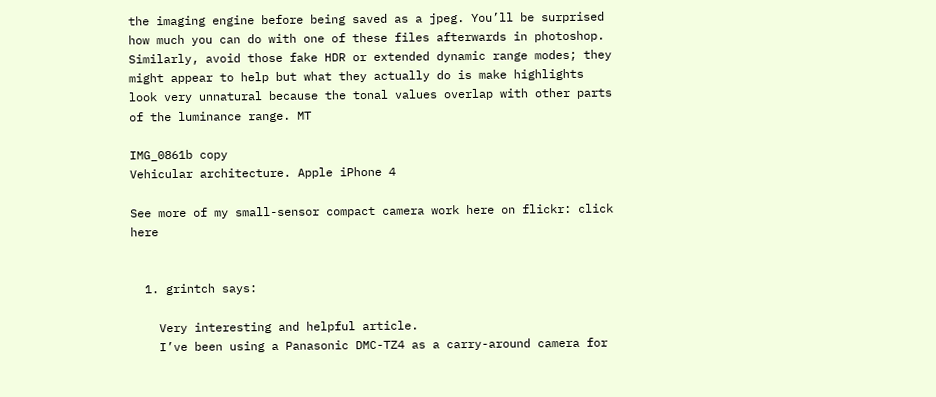the imaging engine before being saved as a jpeg. You’ll be surprised how much you can do with one of these files afterwards in photoshop. Similarly, avoid those fake HDR or extended dynamic range modes; they might appear to help but what they actually do is make highlights look very unnatural because the tonal values overlap with other parts of the luminance range. MT

IMG_0861b copy
Vehicular architecture. Apple iPhone 4

See more of my small-sensor compact camera work here on flickr: click here


  1. grintch says:

    Very interesting and helpful article.
    I’ve been using a Panasonic DMC-TZ4 as a carry-around camera for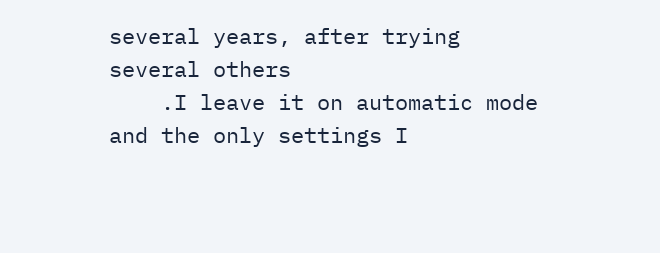several years, after trying several others
    .I leave it on automatic mode and the only settings I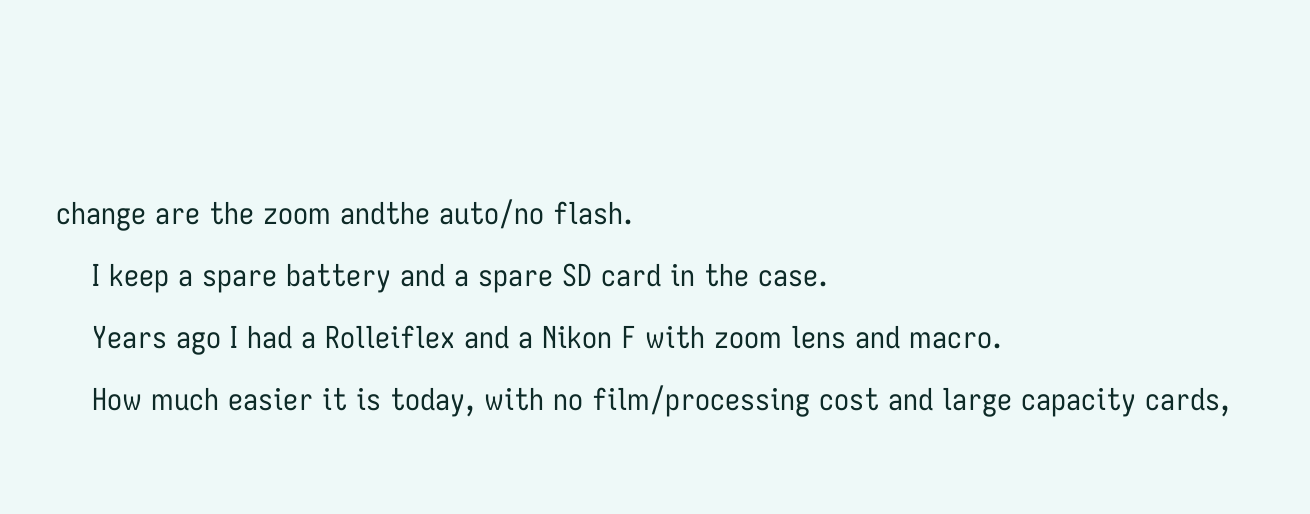change are the zoom andthe auto/no flash.
    I keep a spare battery and a spare SD card in the case.
    Years ago I had a Rolleiflex and a Nikon F with zoom lens and macro.
    How much easier it is today, with no film/processing cost and large capacity cards,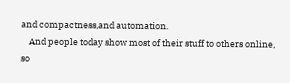and compactness,and automation.
    And people today show most of their stuff to others online, so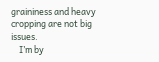graininess and heavy cropping are not big issues.
    I’m by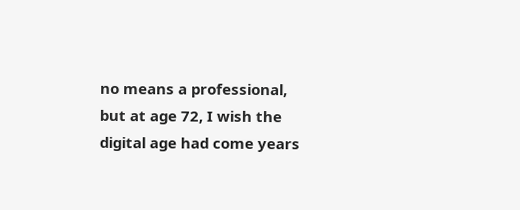no means a professional, but at age 72, I wish the digital age had come years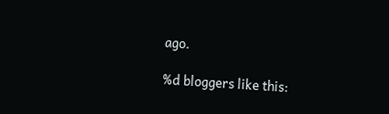ago.

%d bloggers like this: